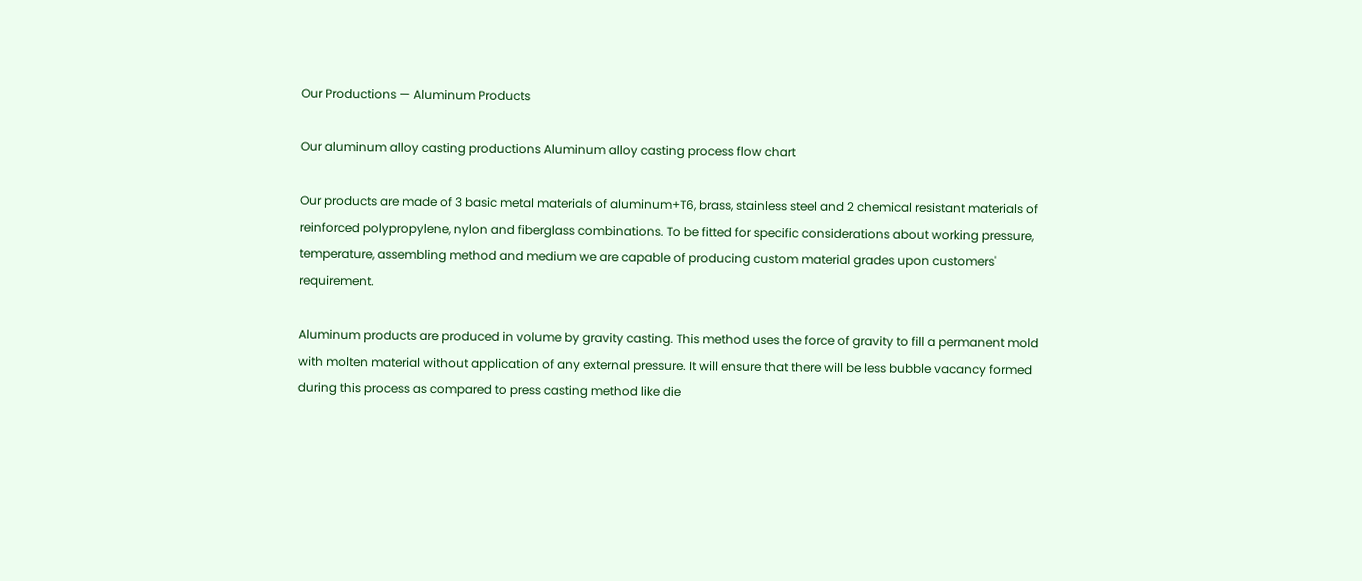Our Productions — Aluminum Products

Our aluminum alloy casting productions Aluminum alloy casting process flow chart

Our products are made of 3 basic metal materials of aluminum+T6, brass, stainless steel and 2 chemical resistant materials of reinforced polypropylene, nylon and fiberglass combinations. To be fitted for specific considerations about working pressure, temperature, assembling method and medium we are capable of producing custom material grades upon customers' requirement.

Aluminum products are produced in volume by gravity casting. This method uses the force of gravity to fill a permanent mold with molten material without application of any external pressure. It will ensure that there will be less bubble vacancy formed during this process as compared to press casting method like die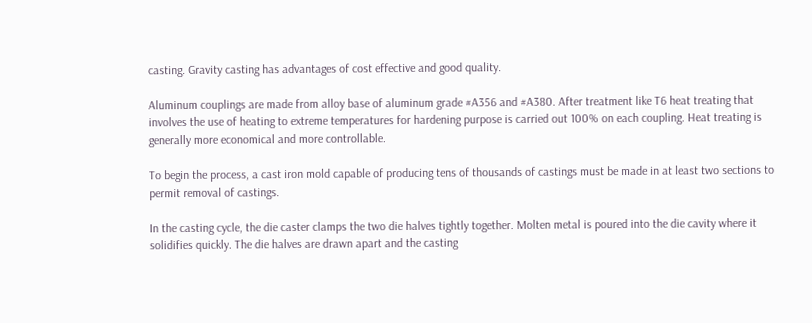casting. Gravity casting has advantages of cost effective and good quality.

Aluminum couplings are made from alloy base of aluminum grade #A356 and #A380. After treatment like T6 heat treating that involves the use of heating to extreme temperatures for hardening purpose is carried out 100% on each coupling. Heat treating is generally more economical and more controllable.

To begin the process, a cast iron mold capable of producing tens of thousands of castings must be made in at least two sections to permit removal of castings.

In the casting cycle, the die caster clamps the two die halves tightly together. Molten metal is poured into the die cavity where it solidifies quickly. The die halves are drawn apart and the casting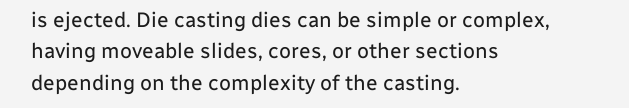is ejected. Die casting dies can be simple or complex, having moveable slides, cores, or other sections depending on the complexity of the casting.